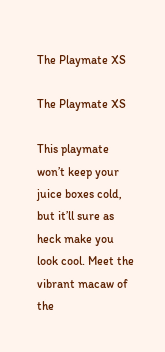The Playmate XS

The Playmate XS

This playmate won’t keep your juice boxes cold, but it’ll sure as heck make you look cool. Meet the vibrant macaw of the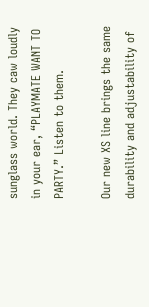sunglass world. They caw loudly in your ear, “PLAYMATE WANT TO PARTY.” Listen to them.

Our new XS line brings the same durability and adjustability of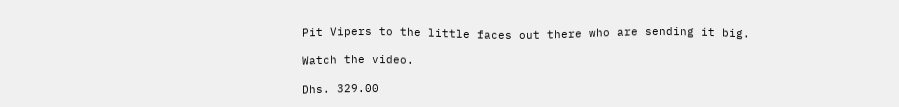Pit Vipers to the little faces out there who are sending it big.

Watch the video.

Dhs. 329.00